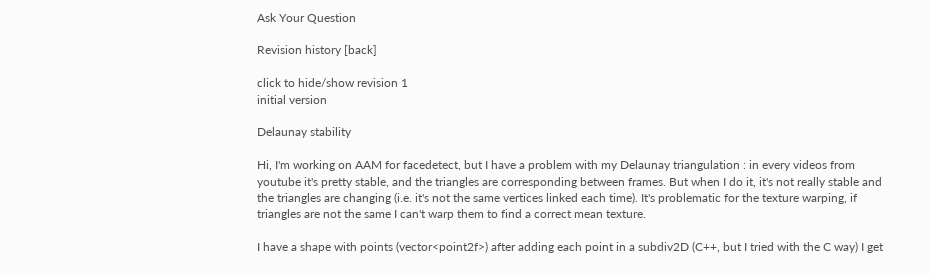Ask Your Question

Revision history [back]

click to hide/show revision 1
initial version

Delaunay stability

Hi, I'm working on AAM for facedetect, but I have a problem with my Delaunay triangulation : in every videos from youtube it's pretty stable, and the triangles are corresponding between frames. But when I do it, it's not really stable and the triangles are changing (i.e. it's not the same vertices linked each time). It's problematic for the texture warping, if triangles are not the same I can't warp them to find a correct mean texture.

I have a shape with points (vector<point2f>) after adding each point in a subdiv2D (C++, but I tried with the C way) I get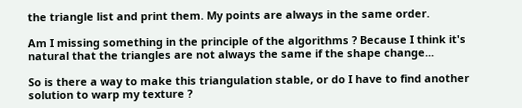the triangle list and print them. My points are always in the same order.

Am I missing something in the principle of the algorithms ? Because I think it's natural that the triangles are not always the same if the shape change...

So is there a way to make this triangulation stable, or do I have to find another solution to warp my texture ?